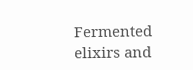Fermented elixirs and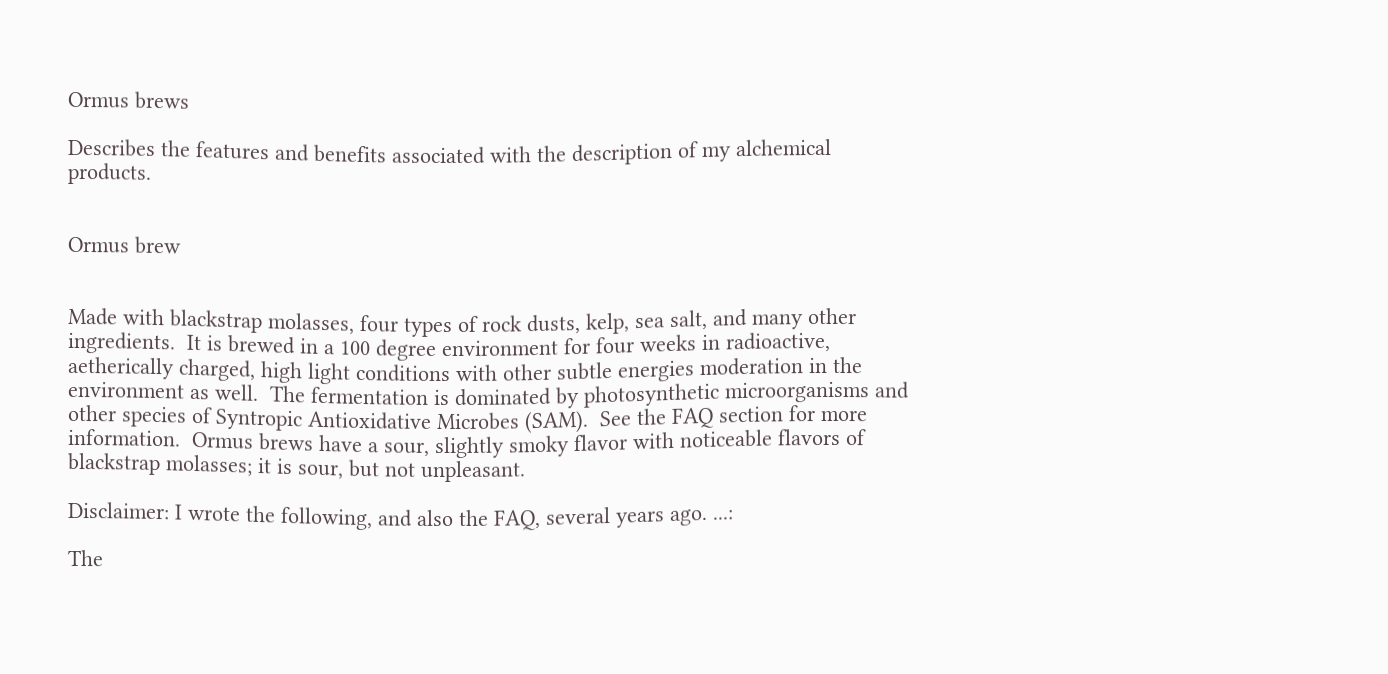Ormus brews

Describes the features and benefits associated with the description of my alchemical products.


Ormus brew


Made with blackstrap molasses, four types of rock dusts, kelp, sea salt, and many other ingredients.  It is brewed in a 100 degree environment for four weeks in radioactive, aetherically charged, high light conditions with other subtle energies moderation in the environment as well.  The fermentation is dominated by photosynthetic microorganisms and other species of Syntropic Antioxidative Microbes (SAM).  See the FAQ section for more information.  Ormus brews have a sour, slightly smoky flavor with noticeable flavors of blackstrap molasses; it is sour, but not unpleasant.

Disclaimer: I wrote the following, and also the FAQ, several years ago. ...:

The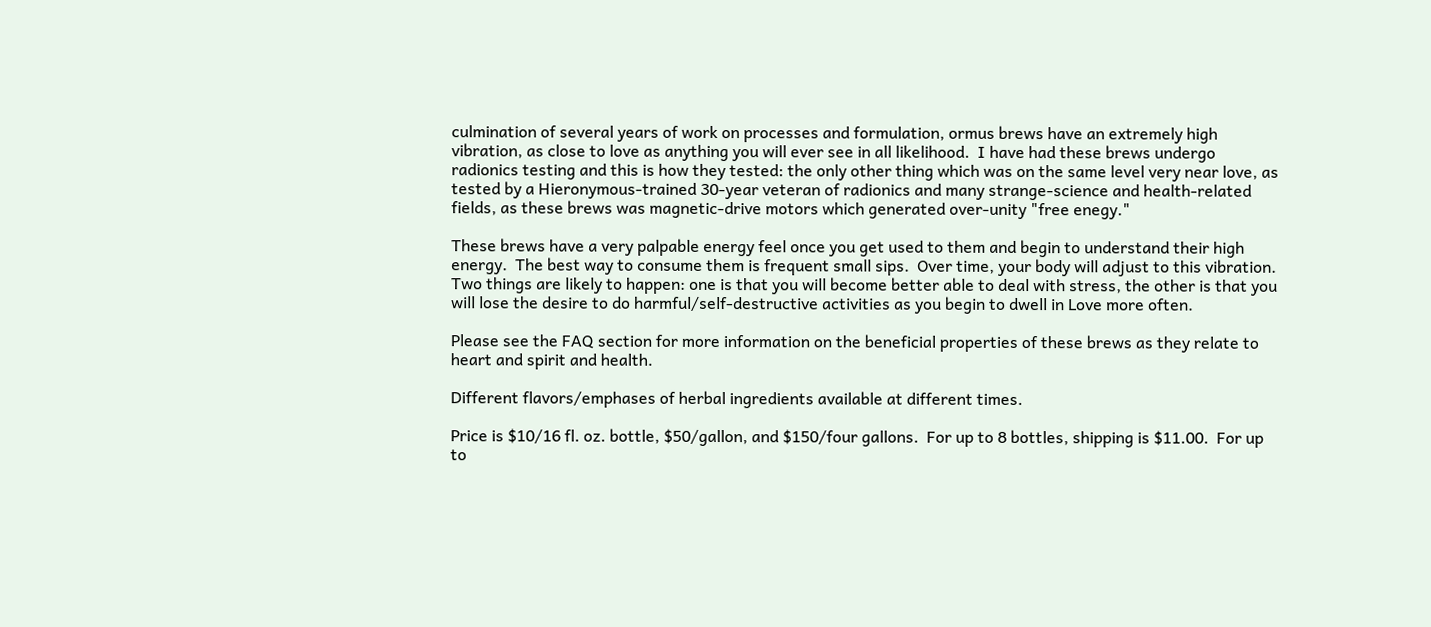culmination of several years of work on processes and formulation, ormus brews have an extremely high vibration, as close to love as anything you will ever see in all likelihood.  I have had these brews undergo radionics testing and this is how they tested: the only other thing which was on the same level very near love, as tested by a Hieronymous-trained 30-year veteran of radionics and many strange-science and health-related fields, as these brews was magnetic-drive motors which generated over-unity "free enegy."

These brews have a very palpable energy feel once you get used to them and begin to understand their high energy.  The best way to consume them is frequent small sips.  Over time, your body will adjust to this vibration.  Two things are likely to happen: one is that you will become better able to deal with stress, the other is that you will lose the desire to do harmful/self-destructive activities as you begin to dwell in Love more often.

Please see the FAQ section for more information on the beneficial properties of these brews as they relate to heart and spirit and health.

Different flavors/emphases of herbal ingredients available at different times.

Price is $10/16 fl. oz. bottle, $50/gallon, and $150/four gallons.  For up to 8 bottles, shipping is $11.00.  For up to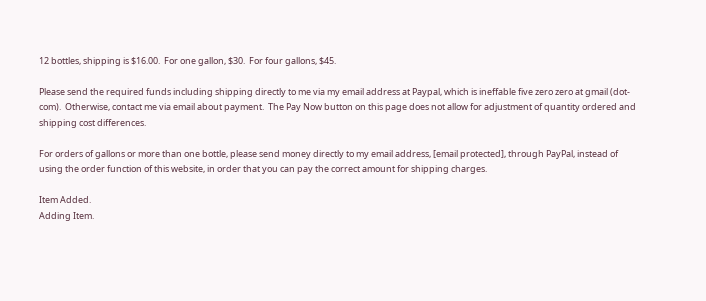12 bottles, shipping is $16.00.  For one gallon, $30.  For four gallons, $45.

Please send the required funds including shipping directly to me via my email address at Paypal, which is ineffable five zero zero at gmail (dot-com).  Otherwise, contact me via email about payment.  The Pay Now button on this page does not allow for adjustment of quantity ordered and shipping cost differences.

For orders of gallons or more than one bottle, please send money directly to my email address, [email protected], through PayPal, instead of using the order function of this website, in order that you can pay the correct amount for shipping charges.

Item Added.
Adding Item.